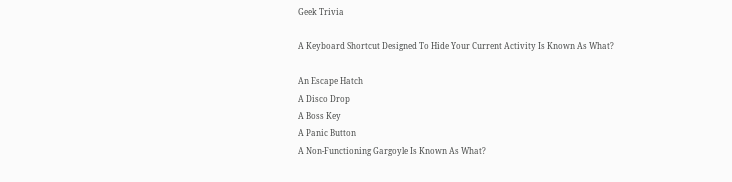Geek Trivia

A Keyboard Shortcut Designed To Hide Your Current Activity Is Known As What?

An Escape Hatch
A Disco Drop
A Boss Key
A Panic Button
A Non-Functioning Gargoyle Is Known As What?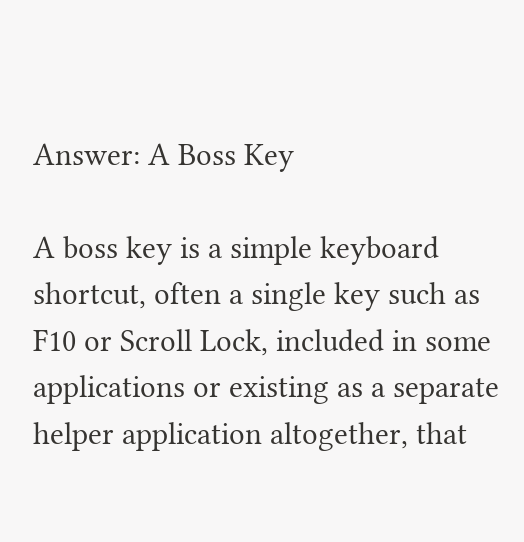Answer: A Boss Key

A boss key is a simple keyboard shortcut, often a single key such as F10 or Scroll Lock, included in some applications or existing as a separate helper application altogether, that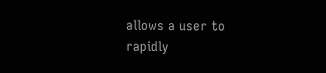allows a user to rapidly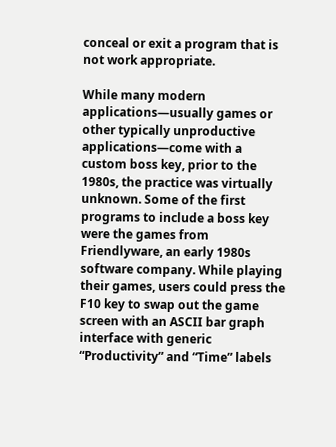conceal or exit a program that is not work appropriate.

While many modern applications—usually games or other typically unproductive applications—come with a custom boss key, prior to the 1980s, the practice was virtually unknown. Some of the first programs to include a boss key were the games from Friendlyware, an early 1980s software company. While playing their games, users could press the F10 key to swap out the game screen with an ASCII bar graph interface with generic “Productivity” and “Time” labels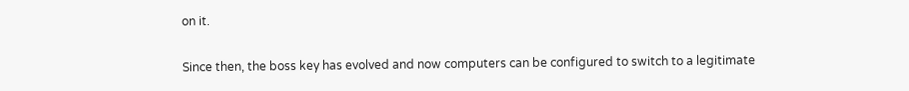on it.

Since then, the boss key has evolved and now computers can be configured to switch to a legitimate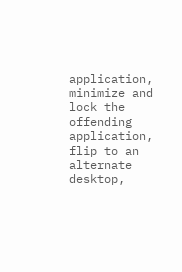application, minimize and lock the offending application, flip to an alternate desktop,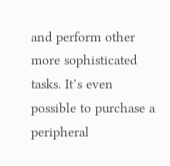and perform other more sophisticated tasks. It’s even possible to purchase a peripheral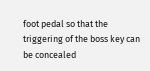foot pedal so that the triggering of the boss key can be concealed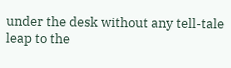under the desk without any tell-tale leap to the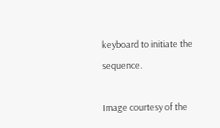keyboard to initiate the sequence.

Image courtesy of the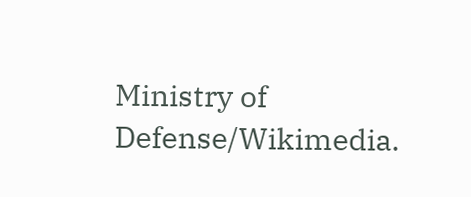Ministry of Defense/Wikimedia.